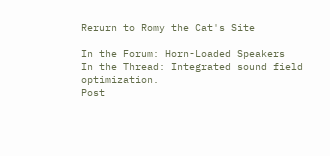Rerurn to Romy the Cat's Site

In the Forum: Horn-Loaded Speakers
In the Thread: Integrated sound field optimization.
Post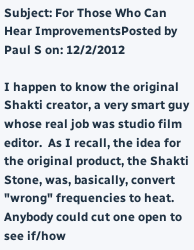Subject: For Those Who Can Hear ImprovementsPosted by Paul S on: 12/2/2012

I happen to know the original Shakti creator, a very smart guy whose real job was studio film editor.  As I recall, the idea for the original product, the Shakti Stone, was, basically, convert "wrong" frequencies to heat.  Anybody could cut one open to see if/how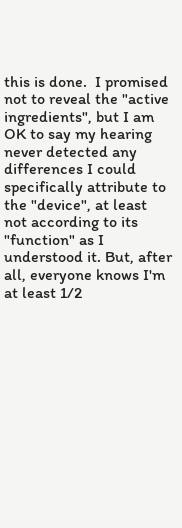this is done.  I promised not to reveal the "active ingredients", but I am OK to say my hearing never detected any differences I could specifically attribute to the "device", at least not according to its "function" as I understood it. But, after all, everyone knows I'm at least 1/2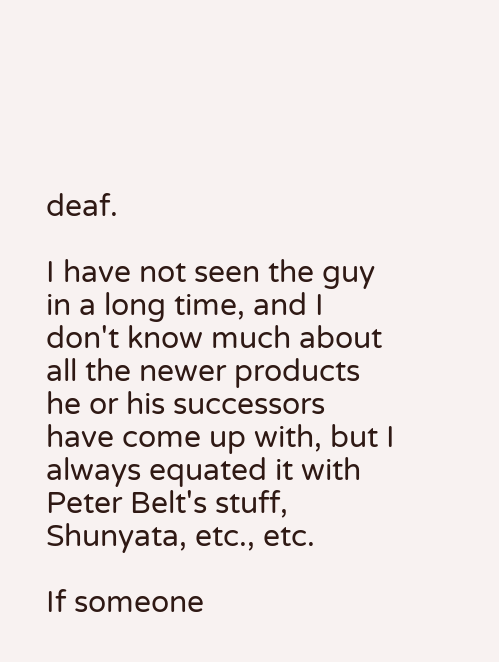deaf.

I have not seen the guy in a long time, and I don't know much about all the newer products he or his successors have come up with, but I always equated it with Peter Belt's stuff, Shunyata, etc., etc.

If someone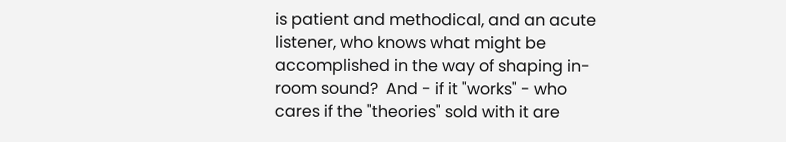is patient and methodical, and an acute listener, who knows what might be accomplished in the way of shaping in-room sound?  And - if it "works" - who cares if the "theories" sold with it are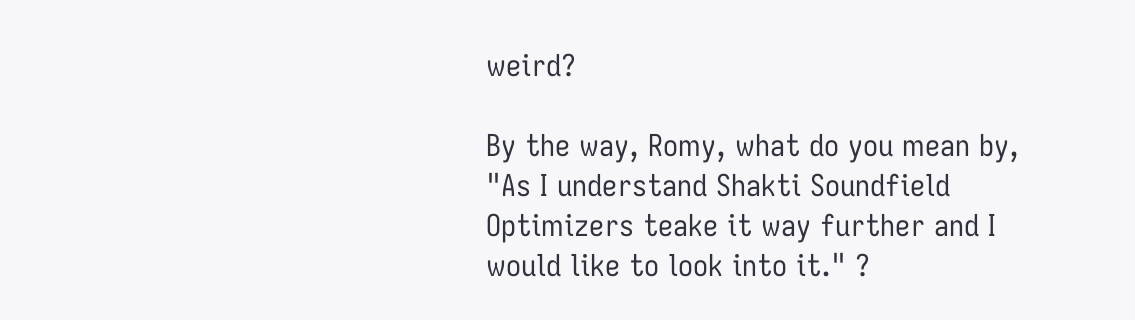weird?

By the way, Romy, what do you mean by,  "As I understand Shakti Soundfield Optimizers teake it way further and I would like to look into it." ?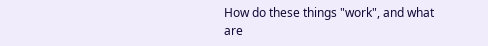How do these things "work", and what are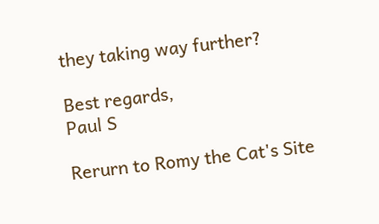they taking way further?

Best regards,
Paul S

Rerurn to Romy the Cat's Site